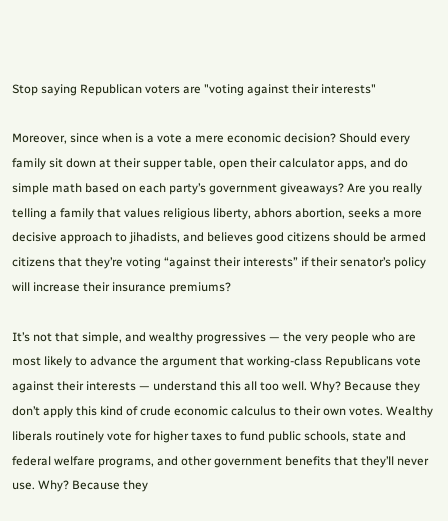Stop saying Republican voters are "voting against their interests"

Moreover, since when is a vote a mere economic decision? Should every family sit down at their supper table, open their calculator apps, and do simple math based on each party’s government giveaways? Are you really telling a family that values religious liberty, abhors abortion, seeks a more decisive approach to jihadists, and believes good citizens should be armed citizens that they’re voting “against their interests” if their senator’s policy will increase their insurance premiums?

It’s not that simple, and wealthy progressives — the very people who are most likely to advance the argument that working-class Republicans vote against their interests — understand this all too well. Why? Because they don’t apply this kind of crude economic calculus to their own votes. Wealthy liberals routinely vote for higher taxes to fund public schools, state and federal welfare programs, and other government benefits that they’ll never use. Why? Because they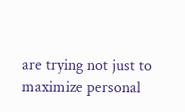are trying not just to maximize personal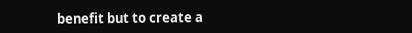benefit but to create a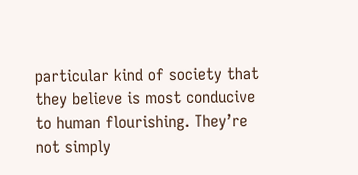particular kind of society that they believe is most conducive to human flourishing. They’re not simply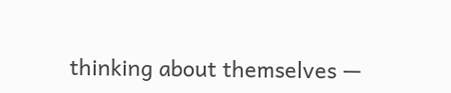thinking about themselves —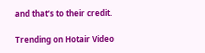and that’s to their credit.

Trending on Hotair Video